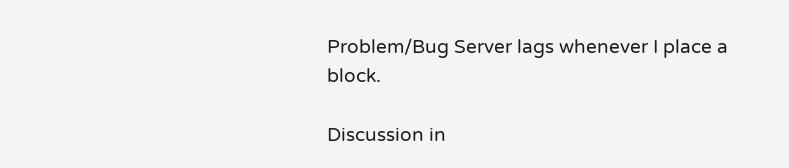Problem/Bug Server lags whenever I place a block.

Discussion in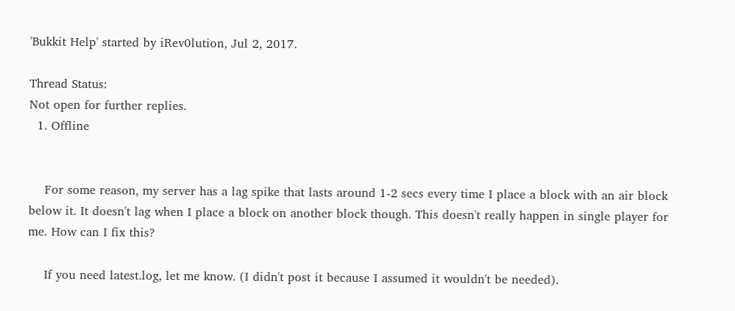'Bukkit Help' started by iRev0lution, Jul 2, 2017.

Thread Status:
Not open for further replies.
  1. Offline


    For some reason, my server has a lag spike that lasts around 1-2 secs every time I place a block with an air block below it. It doesn't lag when I place a block on another block though. This doesn't really happen in single player for me. How can I fix this?

    If you need latest.log, let me know. (I didn't post it because I assumed it wouldn't be needed).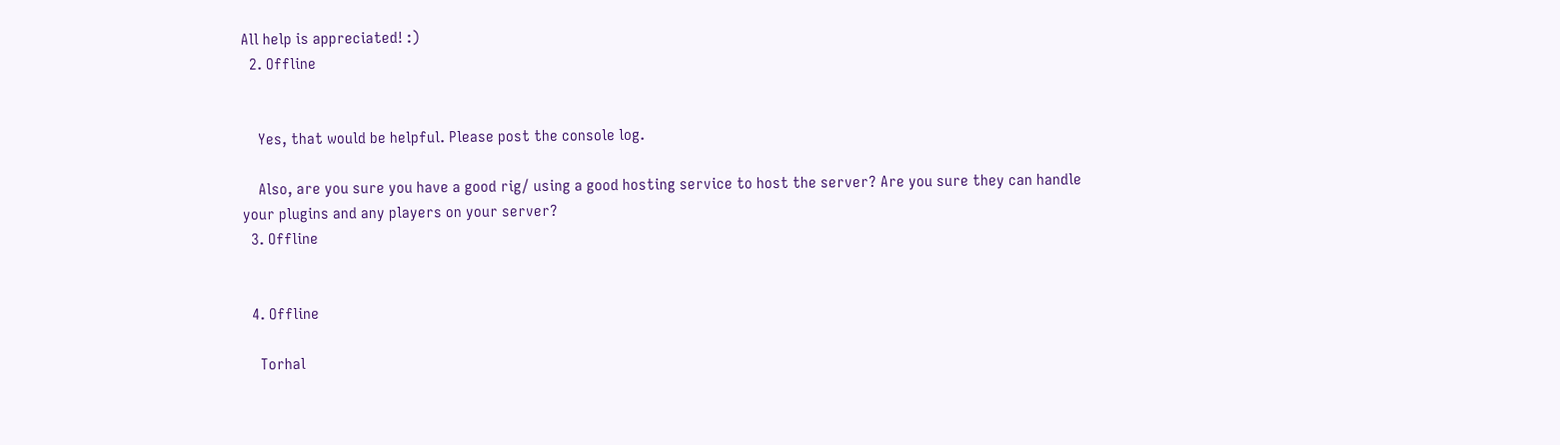All help is appreciated! :)
  2. Offline


    Yes, that would be helpful. Please post the console log.

    Also, are you sure you have a good rig/ using a good hosting service to host the server? Are you sure they can handle your plugins and any players on your server?
  3. Offline


  4. Offline

    Torhal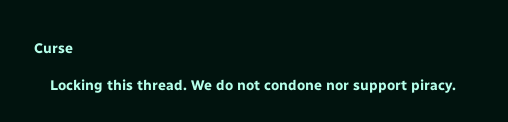Curse

    Locking this thread. We do not condone nor support piracy.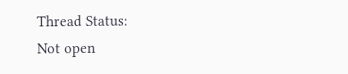Thread Status:
Not open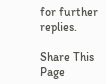for further replies.

Share This Page